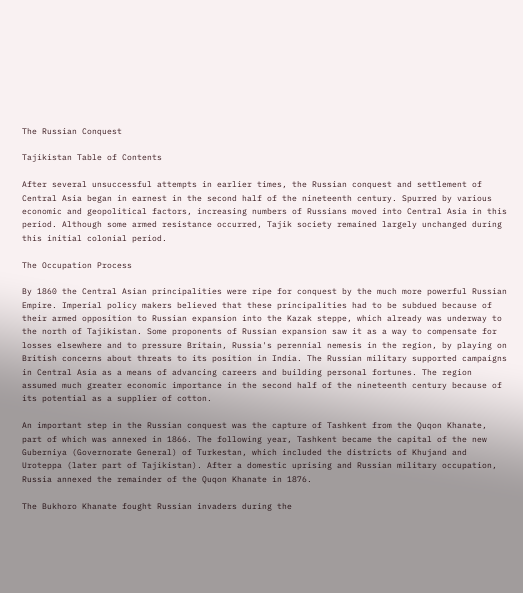The Russian Conquest

Tajikistan Table of Contents

After several unsuccessful attempts in earlier times, the Russian conquest and settlement of Central Asia began in earnest in the second half of the nineteenth century. Spurred by various economic and geopolitical factors, increasing numbers of Russians moved into Central Asia in this period. Although some armed resistance occurred, Tajik society remained largely unchanged during this initial colonial period.

The Occupation Process

By 1860 the Central Asian principalities were ripe for conquest by the much more powerful Russian Empire. Imperial policy makers believed that these principalities had to be subdued because of their armed opposition to Russian expansion into the Kazak steppe, which already was underway to the north of Tajikistan. Some proponents of Russian expansion saw it as a way to compensate for losses elsewhere and to pressure Britain, Russia's perennial nemesis in the region, by playing on British concerns about threats to its position in India. The Russian military supported campaigns in Central Asia as a means of advancing careers and building personal fortunes. The region assumed much greater economic importance in the second half of the nineteenth century because of its potential as a supplier of cotton.

An important step in the Russian conquest was the capture of Tashkent from the Quqon Khanate, part of which was annexed in 1866. The following year, Tashkent became the capital of the new Guberniya (Governorate General) of Turkestan, which included the districts of Khujand and Uroteppa (later part of Tajikistan). After a domestic uprising and Russian military occupation, Russia annexed the remainder of the Quqon Khanate in 1876.

The Bukhoro Khanate fought Russian invaders during the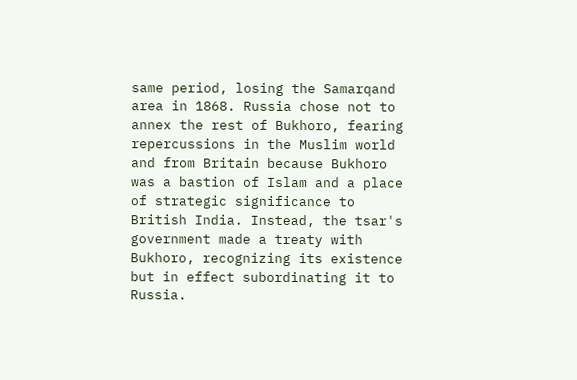same period, losing the Samarqand area in 1868. Russia chose not to annex the rest of Bukhoro, fearing repercussions in the Muslim world and from Britain because Bukhoro was a bastion of Islam and a place of strategic significance to British India. Instead, the tsar's government made a treaty with Bukhoro, recognizing its existence but in effect subordinating it to Russia.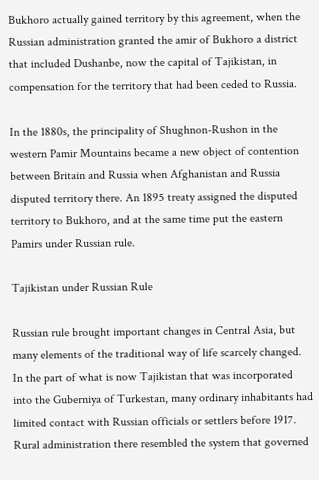Bukhoro actually gained territory by this agreement, when the Russian administration granted the amir of Bukhoro a district that included Dushanbe, now the capital of Tajikistan, in compensation for the territory that had been ceded to Russia.

In the 1880s, the principality of Shughnon-Rushon in the western Pamir Mountains became a new object of contention between Britain and Russia when Afghanistan and Russia disputed territory there. An 1895 treaty assigned the disputed territory to Bukhoro, and at the same time put the eastern Pamirs under Russian rule.

Tajikistan under Russian Rule

Russian rule brought important changes in Central Asia, but many elements of the traditional way of life scarcely changed. In the part of what is now Tajikistan that was incorporated into the Guberniya of Turkestan, many ordinary inhabitants had limited contact with Russian officials or settlers before 1917. Rural administration there resembled the system that governed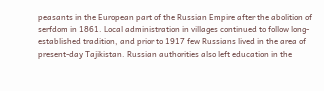peasants in the European part of the Russian Empire after the abolition of serfdom in 1861. Local administration in villages continued to follow long-established tradition, and prior to 1917 few Russians lived in the area of present-day Tajikistan. Russian authorities also left education in the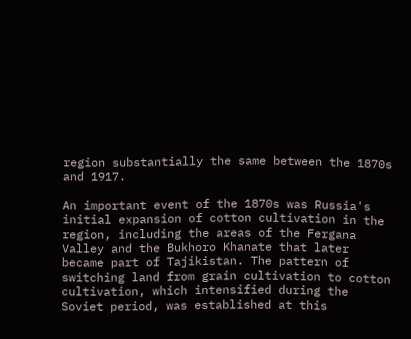region substantially the same between the 1870s and 1917.

An important event of the 1870s was Russia's initial expansion of cotton cultivation in the region, including the areas of the Fergana Valley and the Bukhoro Khanate that later became part of Tajikistan. The pattern of switching land from grain cultivation to cotton cultivation, which intensified during the Soviet period, was established at this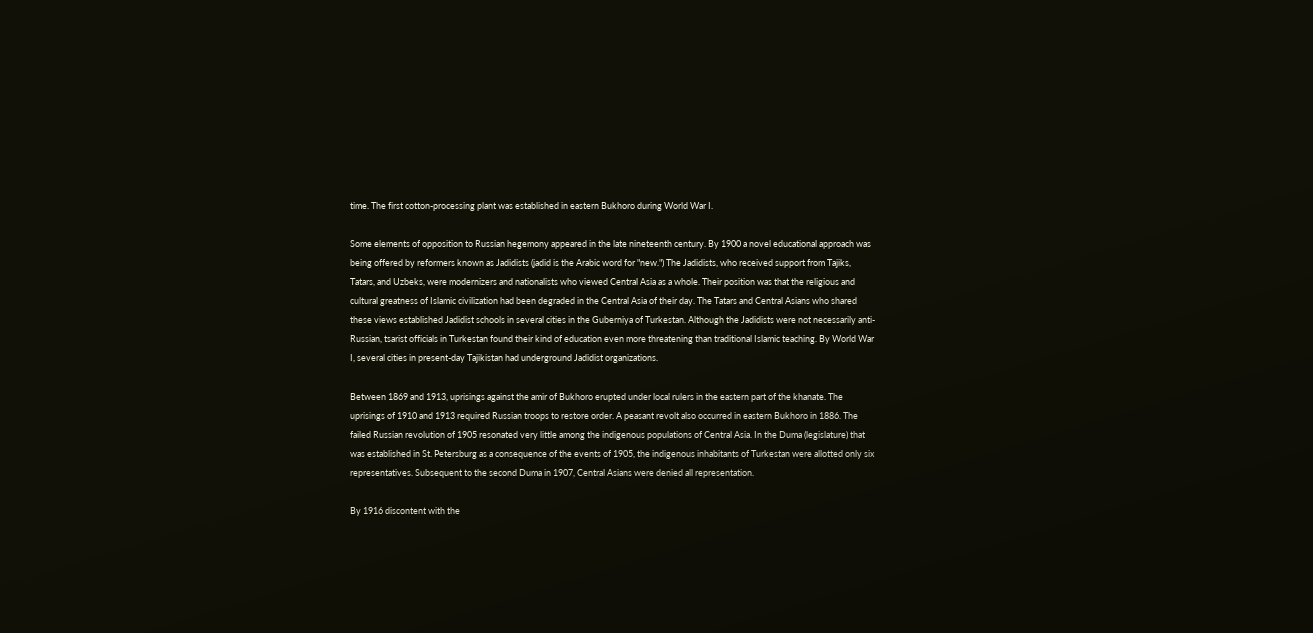time. The first cotton-processing plant was established in eastern Bukhoro during World War I.

Some elements of opposition to Russian hegemony appeared in the late nineteenth century. By 1900 a novel educational approach was being offered by reformers known as Jadidists (jadid is the Arabic word for "new.") The Jadidists, who received support from Tajiks, Tatars, and Uzbeks, were modernizers and nationalists who viewed Central Asia as a whole. Their position was that the religious and cultural greatness of Islamic civilization had been degraded in the Central Asia of their day. The Tatars and Central Asians who shared these views established Jadidist schools in several cities in the Guberniya of Turkestan. Although the Jadidists were not necessarily anti-Russian, tsarist officials in Turkestan found their kind of education even more threatening than traditional Islamic teaching. By World War I, several cities in present-day Tajikistan had underground Jadidist organizations.

Between 1869 and 1913, uprisings against the amir of Bukhoro erupted under local rulers in the eastern part of the khanate. The uprisings of 1910 and 1913 required Russian troops to restore order. A peasant revolt also occurred in eastern Bukhoro in 1886. The failed Russian revolution of 1905 resonated very little among the indigenous populations of Central Asia. In the Duma (legislature) that was established in St. Petersburg as a consequence of the events of 1905, the indigenous inhabitants of Turkestan were allotted only six representatives. Subsequent to the second Duma in 1907, Central Asians were denied all representation.

By 1916 discontent with the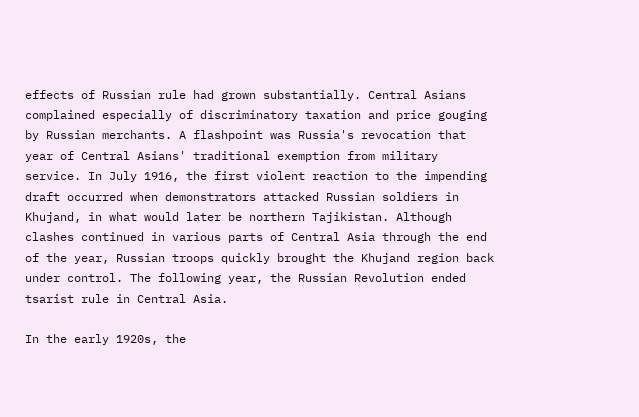effects of Russian rule had grown substantially. Central Asians complained especially of discriminatory taxation and price gouging by Russian merchants. A flashpoint was Russia's revocation that year of Central Asians' traditional exemption from military service. In July 1916, the first violent reaction to the impending draft occurred when demonstrators attacked Russian soldiers in Khujand, in what would later be northern Tajikistan. Although clashes continued in various parts of Central Asia through the end of the year, Russian troops quickly brought the Khujand region back under control. The following year, the Russian Revolution ended tsarist rule in Central Asia.

In the early 1920s, the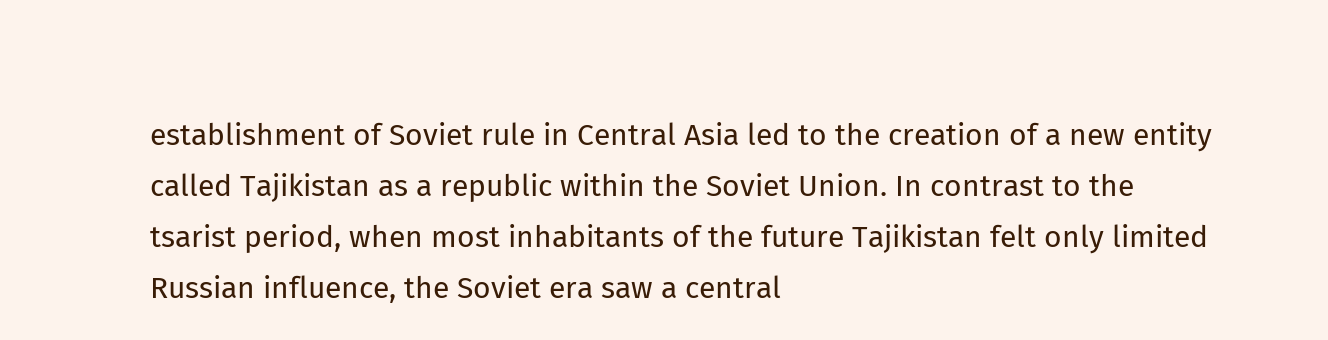establishment of Soviet rule in Central Asia led to the creation of a new entity called Tajikistan as a republic within the Soviet Union. In contrast to the tsarist period, when most inhabitants of the future Tajikistan felt only limited Russian influence, the Soviet era saw a central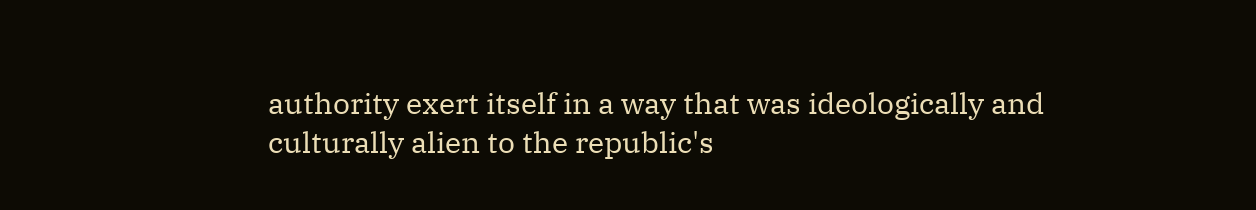authority exert itself in a way that was ideologically and culturally alien to the republic's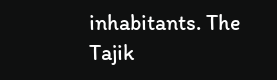inhabitants. The Tajik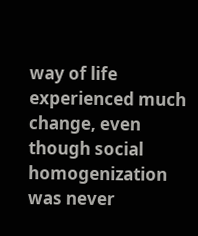way of life experienced much change, even though social homogenization was never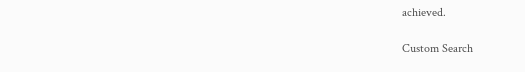achieved.

Custom Search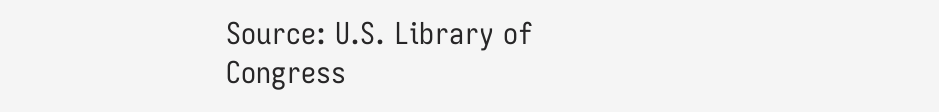Source: U.S. Library of Congress